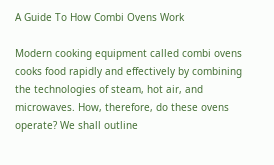A Guide To How Combi Ovens Work

Modern cooking equipment called combi ovens cooks food rapidly and effectively by combining the technologies of steam, hot air, and microwaves. How, therefore, do these ovens operate? We shall outline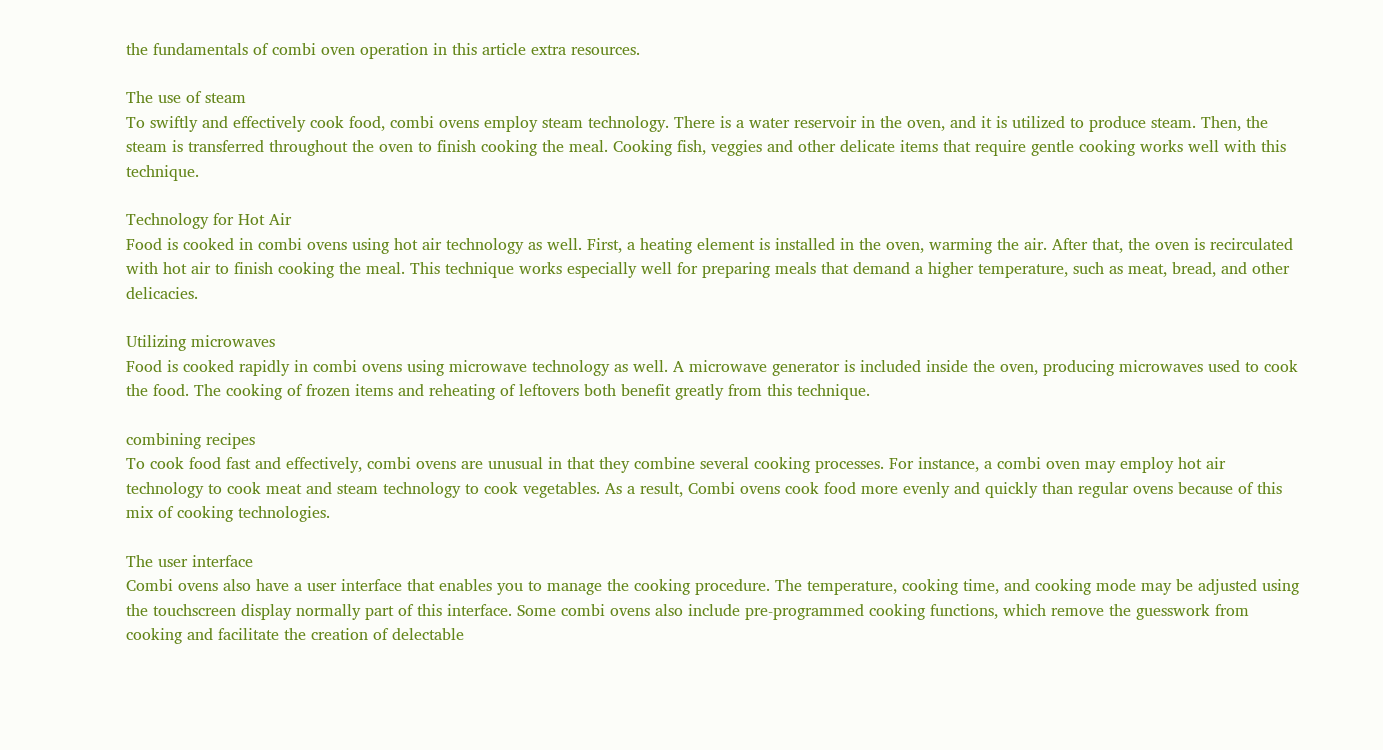the fundamentals of combi oven operation in this article extra resources.

The use of steam
To swiftly and effectively cook food, combi ovens employ steam technology. There is a water reservoir in the oven, and it is utilized to produce steam. Then, the steam is transferred throughout the oven to finish cooking the meal. Cooking fish, veggies and other delicate items that require gentle cooking works well with this technique.

Technology for Hot Air
Food is cooked in combi ovens using hot air technology as well. First, a heating element is installed in the oven, warming the air. After that, the oven is recirculated with hot air to finish cooking the meal. This technique works especially well for preparing meals that demand a higher temperature, such as meat, bread, and other delicacies.

Utilizing microwaves
Food is cooked rapidly in combi ovens using microwave technology as well. A microwave generator is included inside the oven, producing microwaves used to cook the food. The cooking of frozen items and reheating of leftovers both benefit greatly from this technique.

combining recipes
To cook food fast and effectively, combi ovens are unusual in that they combine several cooking processes. For instance, a combi oven may employ hot air technology to cook meat and steam technology to cook vegetables. As a result, Combi ovens cook food more evenly and quickly than regular ovens because of this mix of cooking technologies.

The user interface
Combi ovens also have a user interface that enables you to manage the cooking procedure. The temperature, cooking time, and cooking mode may be adjusted using the touchscreen display normally part of this interface. Some combi ovens also include pre-programmed cooking functions, which remove the guesswork from cooking and facilitate the creation of delectable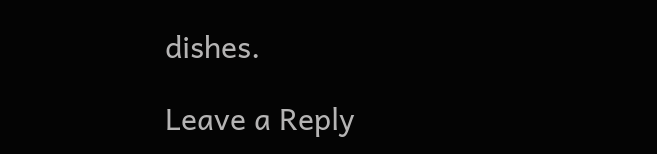dishes.

Leave a Reply